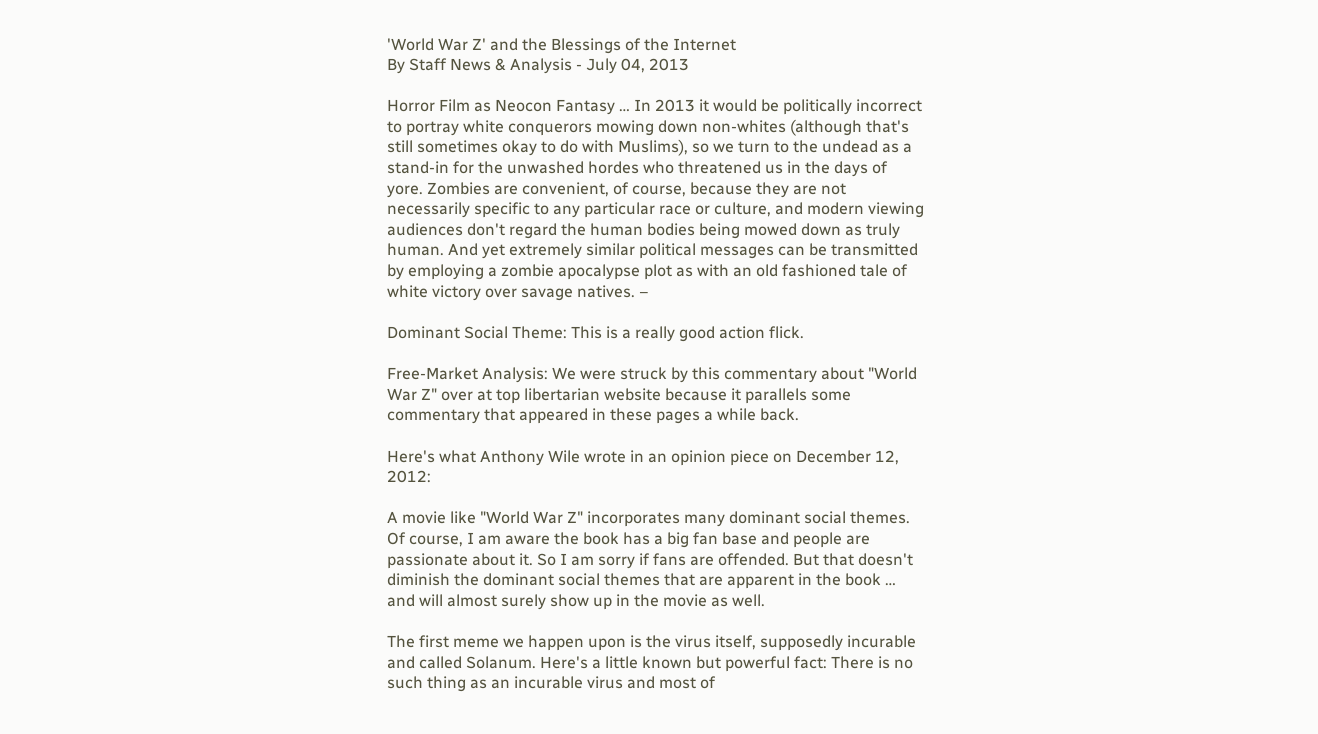'World War Z' and the Blessings of the Internet
By Staff News & Analysis - July 04, 2013

Horror Film as Neocon Fantasy … In 2013 it would be politically incorrect to portray white conquerors mowing down non-whites (although that's still sometimes okay to do with Muslims), so we turn to the undead as a stand-in for the unwashed hordes who threatened us in the days of yore. Zombies are convenient, of course, because they are not necessarily specific to any particular race or culture, and modern viewing audiences don't regard the human bodies being mowed down as truly human. And yet extremely similar political messages can be transmitted by employing a zombie apocalypse plot as with an old fashioned tale of white victory over savage natives. –

Dominant Social Theme: This is a really good action flick.

Free-Market Analysis: We were struck by this commentary about "World War Z" over at top libertarian website because it parallels some commentary that appeared in these pages a while back.

Here's what Anthony Wile wrote in an opinion piece on December 12, 2012:

A movie like "World War Z" incorporates many dominant social themes. Of course, I am aware the book has a big fan base and people are passionate about it. So I am sorry if fans are offended. But that doesn't diminish the dominant social themes that are apparent in the book … and will almost surely show up in the movie as well.

The first meme we happen upon is the virus itself, supposedly incurable and called Solanum. Here's a little known but powerful fact: There is no such thing as an incurable virus and most of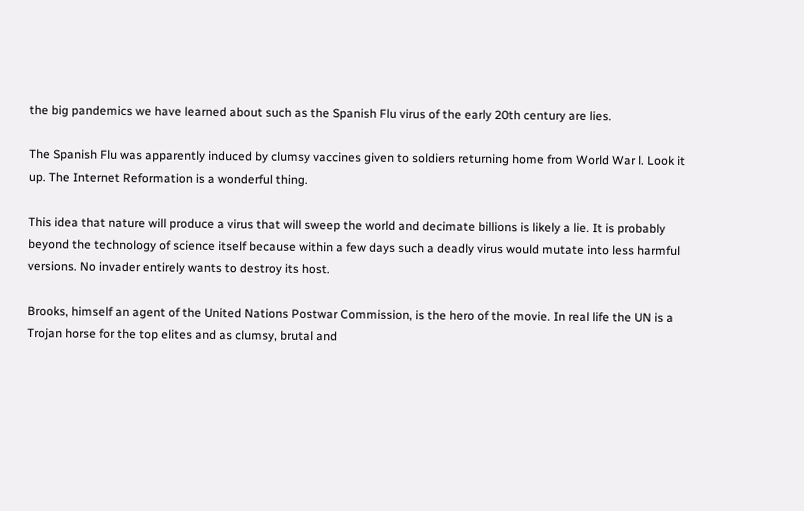the big pandemics we have learned about such as the Spanish Flu virus of the early 20th century are lies.

The Spanish Flu was apparently induced by clumsy vaccines given to soldiers returning home from World War l. Look it up. The Internet Reformation is a wonderful thing.

This idea that nature will produce a virus that will sweep the world and decimate billions is likely a lie. It is probably beyond the technology of science itself because within a few days such a deadly virus would mutate into less harmful versions. No invader entirely wants to destroy its host.

Brooks, himself an agent of the United Nations Postwar Commission, is the hero of the movie. In real life the UN is a Trojan horse for the top elites and as clumsy, brutal and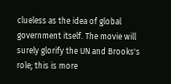clueless as the idea of global government itself. The movie will surely glorify the UN and Brooks's role; this is more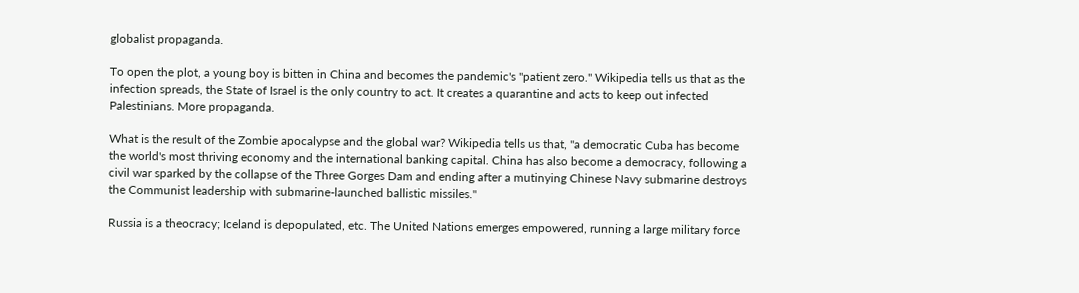globalist propaganda.

To open the plot, a young boy is bitten in China and becomes the pandemic's "patient zero." Wikipedia tells us that as the infection spreads, the State of Israel is the only country to act. It creates a quarantine and acts to keep out infected Palestinians. More propaganda.

What is the result of the Zombie apocalypse and the global war? Wikipedia tells us that, "a democratic Cuba has become the world's most thriving economy and the international banking capital. China has also become a democracy, following a civil war sparked by the collapse of the Three Gorges Dam and ending after a mutinying Chinese Navy submarine destroys the Communist leadership with submarine-launched ballistic missiles."

Russia is a theocracy; Iceland is depopulated, etc. The United Nations emerges empowered, running a large military force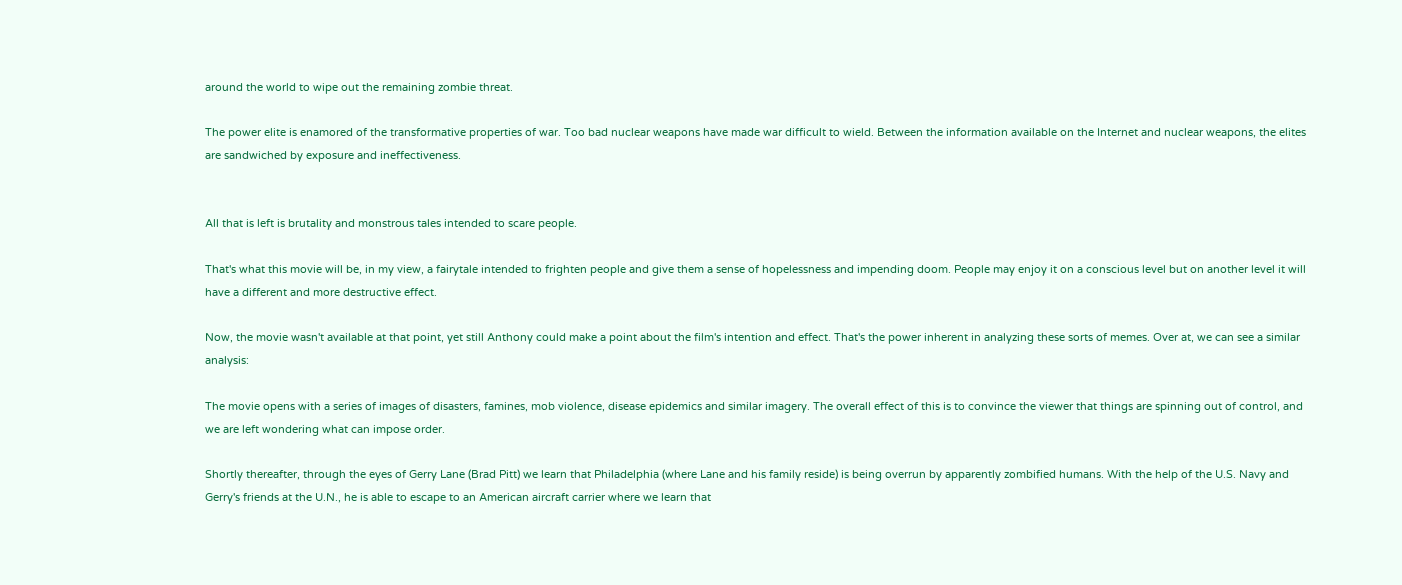around the world to wipe out the remaining zombie threat.

The power elite is enamored of the transformative properties of war. Too bad nuclear weapons have made war difficult to wield. Between the information available on the Internet and nuclear weapons, the elites are sandwiched by exposure and ineffectiveness.


All that is left is brutality and monstrous tales intended to scare people.

That's what this movie will be, in my view, a fairytale intended to frighten people and give them a sense of hopelessness and impending doom. People may enjoy it on a conscious level but on another level it will have a different and more destructive effect.

Now, the movie wasn't available at that point, yet still Anthony could make a point about the film's intention and effect. That's the power inherent in analyzing these sorts of memes. Over at, we can see a similar analysis:

The movie opens with a series of images of disasters, famines, mob violence, disease epidemics and similar imagery. The overall effect of this is to convince the viewer that things are spinning out of control, and we are left wondering what can impose order.

Shortly thereafter, through the eyes of Gerry Lane (Brad Pitt) we learn that Philadelphia (where Lane and his family reside) is being overrun by apparently zombified humans. With the help of the U.S. Navy and Gerry's friends at the U.N., he is able to escape to an American aircraft carrier where we learn that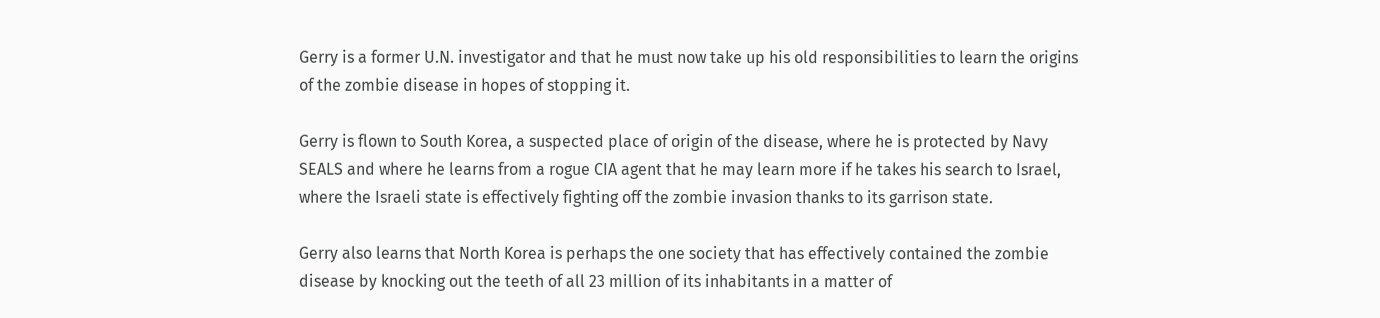Gerry is a former U.N. investigator and that he must now take up his old responsibilities to learn the origins of the zombie disease in hopes of stopping it.

Gerry is flown to South Korea, a suspected place of origin of the disease, where he is protected by Navy SEALS and where he learns from a rogue CIA agent that he may learn more if he takes his search to Israel, where the Israeli state is effectively fighting off the zombie invasion thanks to its garrison state.

Gerry also learns that North Korea is perhaps the one society that has effectively contained the zombie disease by knocking out the teeth of all 23 million of its inhabitants in a matter of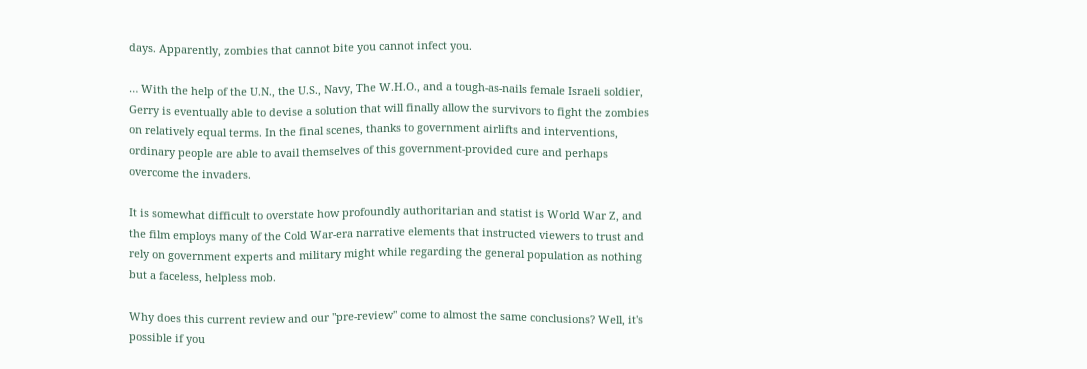days. Apparently, zombies that cannot bite you cannot infect you.

… With the help of the U.N., the U.S., Navy, The W.H.O., and a tough-as-nails female Israeli soldier, Gerry is eventually able to devise a solution that will finally allow the survivors to fight the zombies on relatively equal terms. In the final scenes, thanks to government airlifts and interventions, ordinary people are able to avail themselves of this government-provided cure and perhaps overcome the invaders.

It is somewhat difficult to overstate how profoundly authoritarian and statist is World War Z, and the film employs many of the Cold War-era narrative elements that instructed viewers to trust and rely on government experts and military might while regarding the general population as nothing but a faceless, helpless mob.

Why does this current review and our "pre-review" come to almost the same conclusions? Well, it's possible if you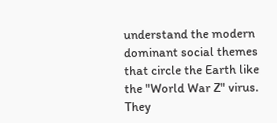understand the modern dominant social themes that circle the Earth like the "World War Z" virus. They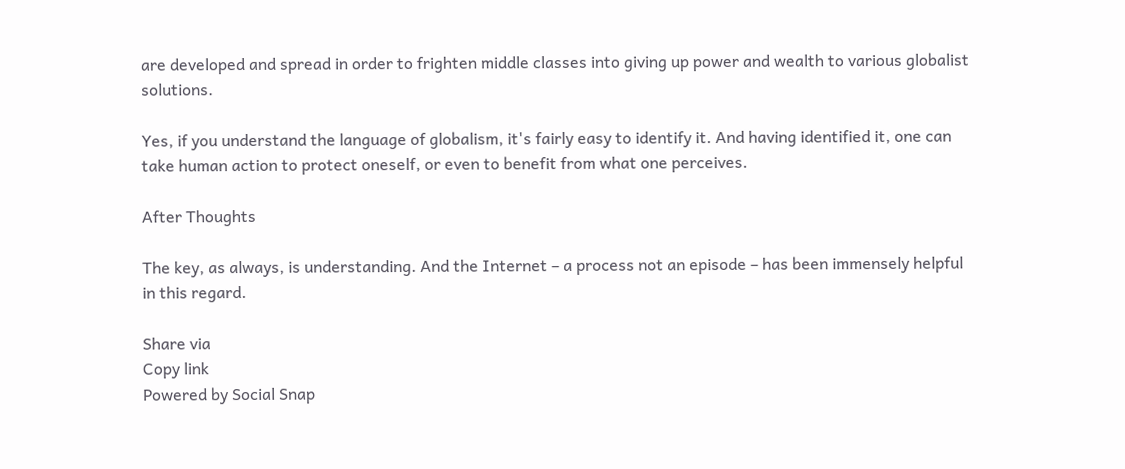are developed and spread in order to frighten middle classes into giving up power and wealth to various globalist solutions.

Yes, if you understand the language of globalism, it's fairly easy to identify it. And having identified it, one can take human action to protect oneself, or even to benefit from what one perceives.

After Thoughts

The key, as always, is understanding. And the Internet – a process not an episode – has been immensely helpful in this regard.

Share via
Copy link
Powered by Social Snap